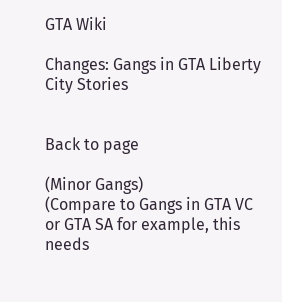GTA Wiki

Changes: Gangs in GTA Liberty City Stories


Back to page

(Minor Gangs)
(Compare to Gangs in GTA VC or GTA SA for example, this needs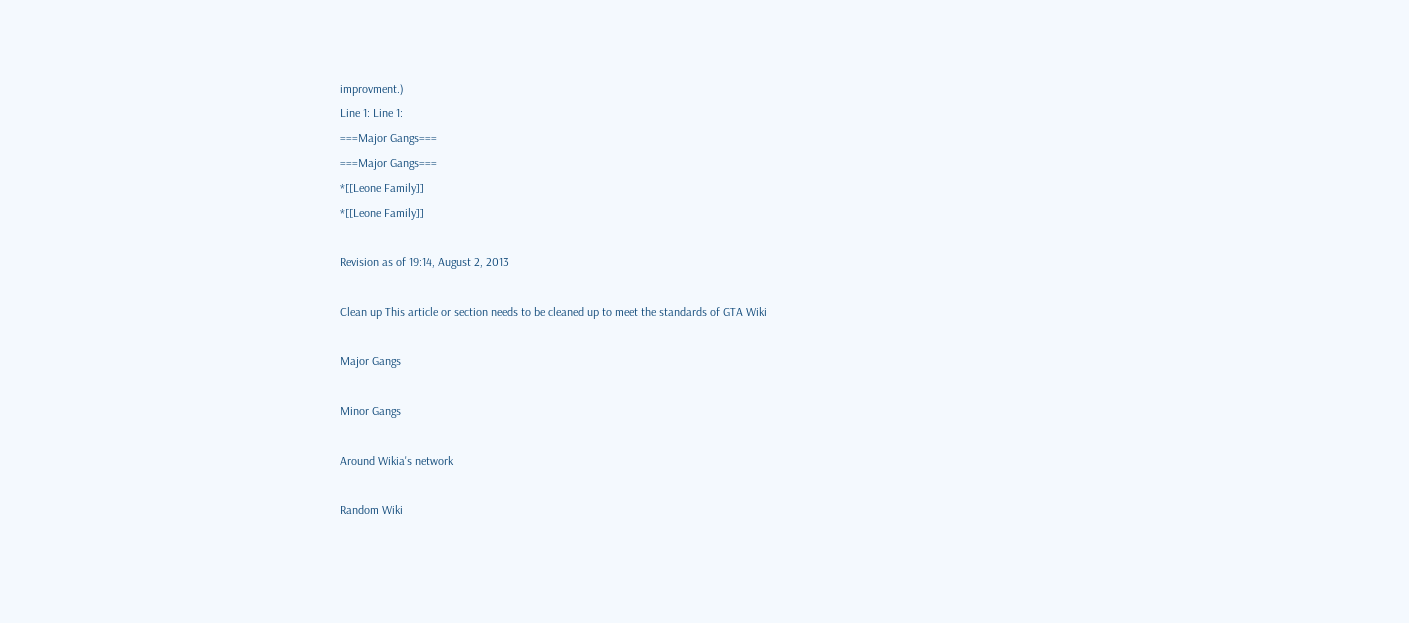improvment.)
Line 1: Line 1:
===Major Gangs===
===Major Gangs===
*[[Leone Family]]
*[[Leone Family]]

Revision as of 19:14, August 2, 2013

Clean up This article or section needs to be cleaned up to meet the standards of GTA Wiki

Major Gangs

Minor Gangs

Around Wikia's network

Random Wiki